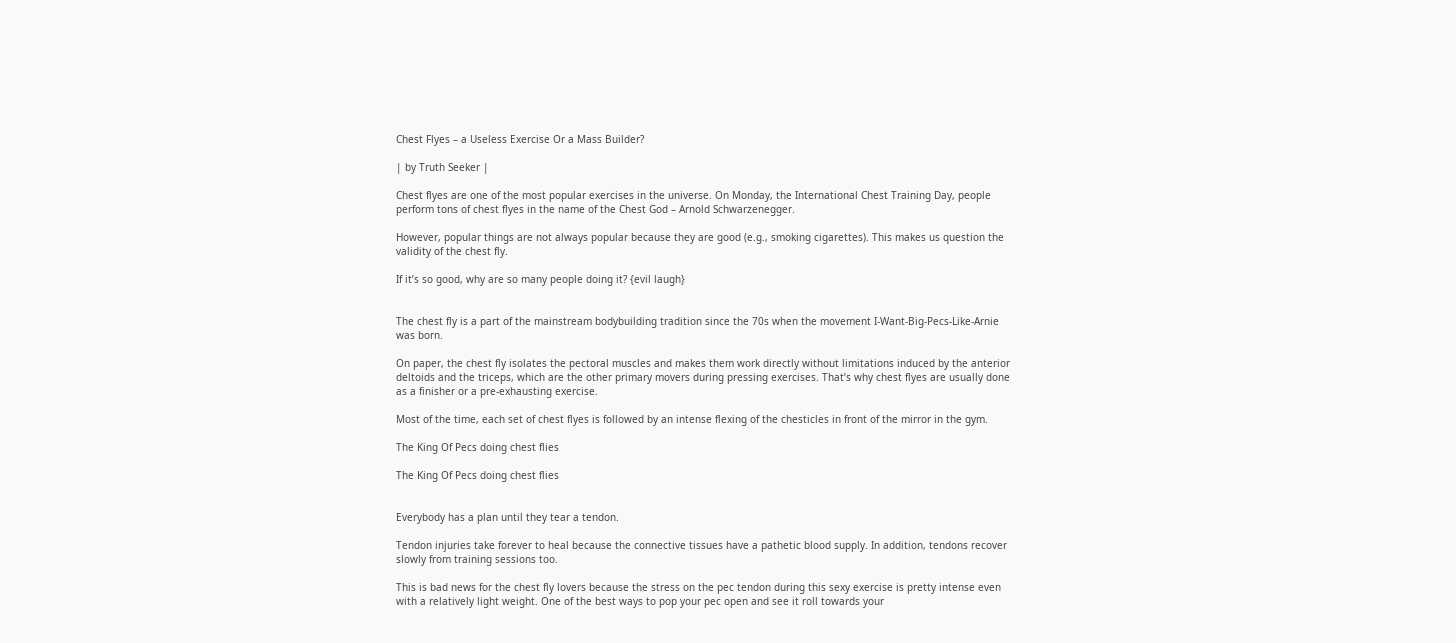Chest Flyes – a Useless Exercise Or a Mass Builder?

| by Truth Seeker |

Chest flyes are one of the most popular exercises in the universe. On Monday, the International Chest Training Day, people perform tons of chest flyes in the name of the Chest God – Arnold Schwarzenegger.

However, popular things are not always popular because they are good (e.g., smoking cigarettes). This makes us question the validity of the chest fly.

If it’s so good, why are so many people doing it? {evil laugh}


The chest fly is a part of the mainstream bodybuilding tradition since the 70s when the movement I-Want-Big-Pecs-Like-Arnie was born.

On paper, the chest fly isolates the pectoral muscles and makes them work directly without limitations induced by the anterior deltoids and the triceps, which are the other primary movers during pressing exercises. That’s why chest flyes are usually done as a finisher or a pre-exhausting exercise.

Most of the time, each set of chest flyes is followed by an intense flexing of the chesticles in front of the mirror in the gym.

The King Of Pecs doing chest flies

The King Of Pecs doing chest flies


Everybody has a plan until they tear a tendon.

Tendon injuries take forever to heal because the connective tissues have a pathetic blood supply. In addition, tendons recover slowly from training sessions too.

This is bad news for the chest fly lovers because the stress on the pec tendon during this sexy exercise is pretty intense even with a relatively light weight. One of the best ways to pop your pec open and see it roll towards your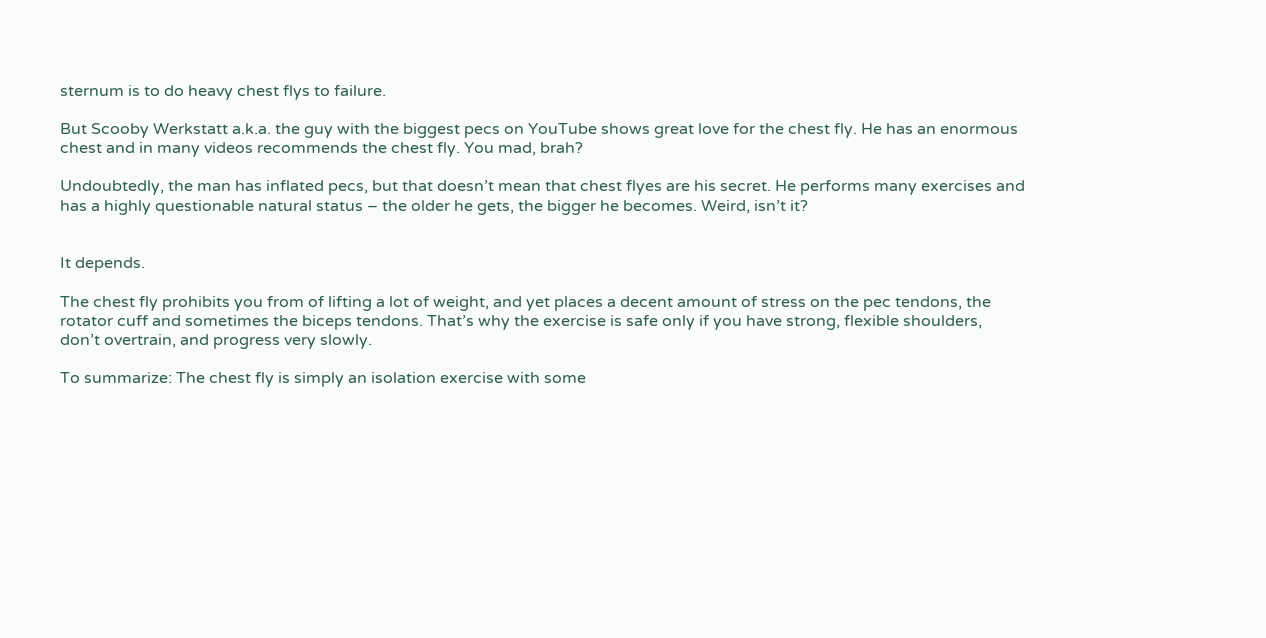sternum is to do heavy chest flys to failure.

But Scooby Werkstatt a.k.a. the guy with the biggest pecs on YouTube shows great love for the chest fly. He has an enormous chest and in many videos recommends the chest fly. You mad, brah?

Undoubtedly, the man has inflated pecs, but that doesn’t mean that chest flyes are his secret. He performs many exercises and has a highly questionable natural status – the older he gets, the bigger he becomes. Weird, isn’t it?


It depends.

The chest fly prohibits you from of lifting a lot of weight, and yet places a decent amount of stress on the pec tendons, the rotator cuff and sometimes the biceps tendons. That’s why the exercise is safe only if you have strong, flexible shoulders, don’t overtrain, and progress very slowly.

To summarize: The chest fly is simply an isolation exercise with some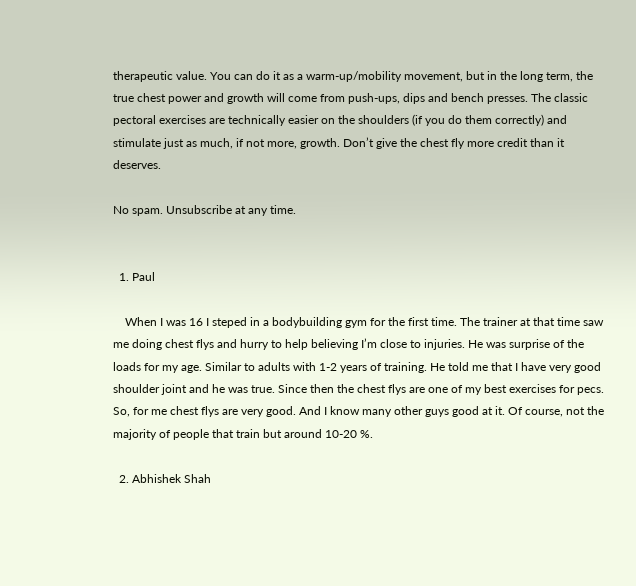therapeutic value. You can do it as a warm-up/mobility movement, but in the long term, the true chest power and growth will come from push-ups, dips and bench presses. The classic pectoral exercises are technically easier on the shoulders (if you do them correctly) and stimulate just as much, if not more, growth. Don’t give the chest fly more credit than it deserves.

No spam. Unsubscribe at any time.


  1. Paul

    When I was 16 I steped in a bodybuilding gym for the first time. The trainer at that time saw me doing chest flys and hurry to help believing I’m close to injuries. He was surprise of the loads for my age. Similar to adults with 1-2 years of training. He told me that I have very good shoulder joint and he was true. Since then the chest flys are one of my best exercises for pecs. So, for me chest flys are very good. And I know many other guys good at it. Of course, not the majority of people that train but around 10-20 %.

  2. Abhishek Shah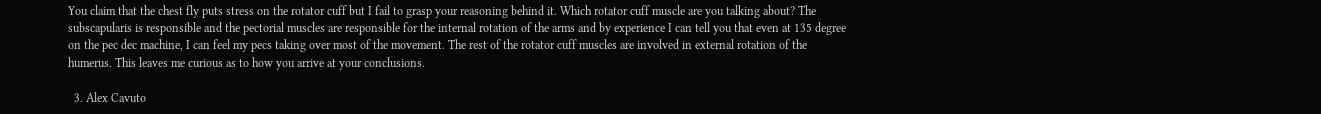You claim that the chest fly puts stress on the rotator cuff but I fail to grasp your reasoning behind it. Which rotator cuff muscle are you talking about? The subscapularis is responsible and the pectorial muscles are responsible for the internal rotation of the arms and by experience I can tell you that even at 135 degree on the pec dec machine, I can feel my pecs taking over most of the movement. The rest of the rotator cuff muscles are involved in external rotation of the humerus. This leaves me curious as to how you arrive at your conclusions.

  3. Alex Cavuto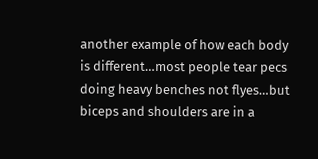another example of how each body is different…most people tear pecs doing heavy benches not flyes…but biceps and shoulders are in a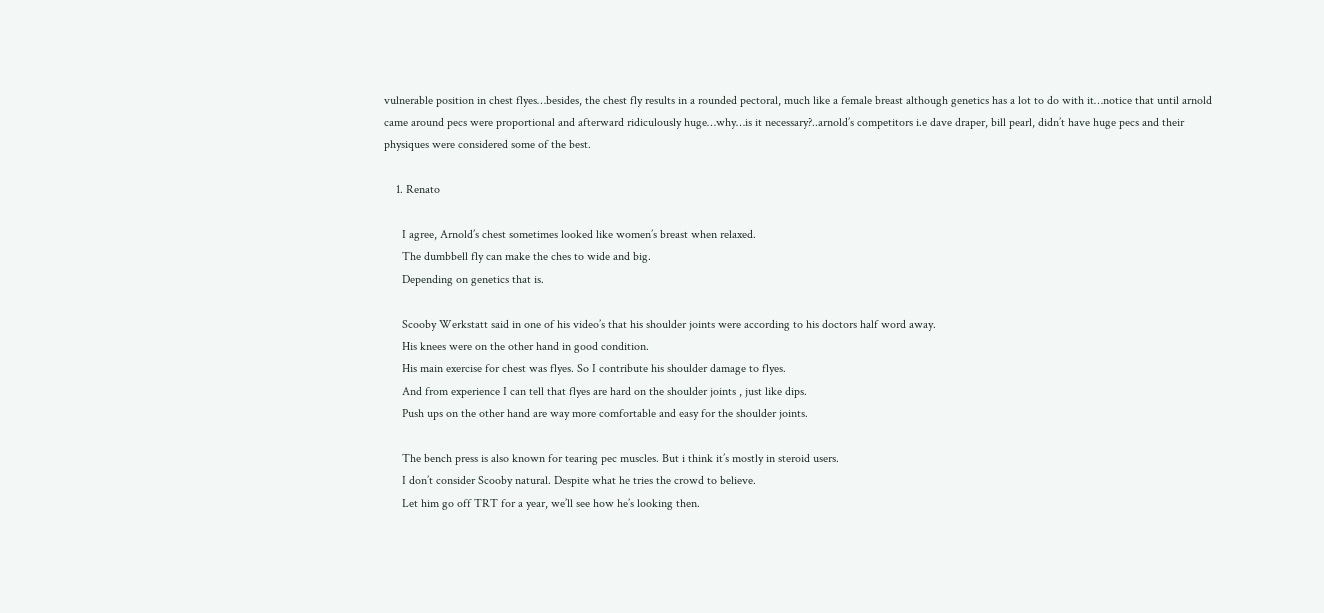vulnerable position in chest flyes…besides, the chest fly results in a rounded pectoral, much like a female breast although genetics has a lot to do with it…notice that until arnold came around pecs were proportional and afterward ridiculously huge…why…is it necessary?..arnold’s competitors i.e dave draper, bill pearl, didn’t have huge pecs and their physiques were considered some of the best.

    1. Renato

      I agree, Arnold’s chest sometimes looked like women’s breast when relaxed.
      The dumbbell fly can make the ches to wide and big.
      Depending on genetics that is.

      Scooby Werkstatt said in one of his video’s that his shoulder joints were according to his doctors half word away.
      His knees were on the other hand in good condition.
      His main exercise for chest was flyes. So I contribute his shoulder damage to flyes.
      And from experience I can tell that flyes are hard on the shoulder joints , just like dips.
      Push ups on the other hand are way more comfortable and easy for the shoulder joints.

      The bench press is also known for tearing pec muscles. But i think it’s mostly in steroid users.
      I don’t consider Scooby natural. Despite what he tries the crowd to believe.
      Let him go off TRT for a year, we’ll see how he’s looking then.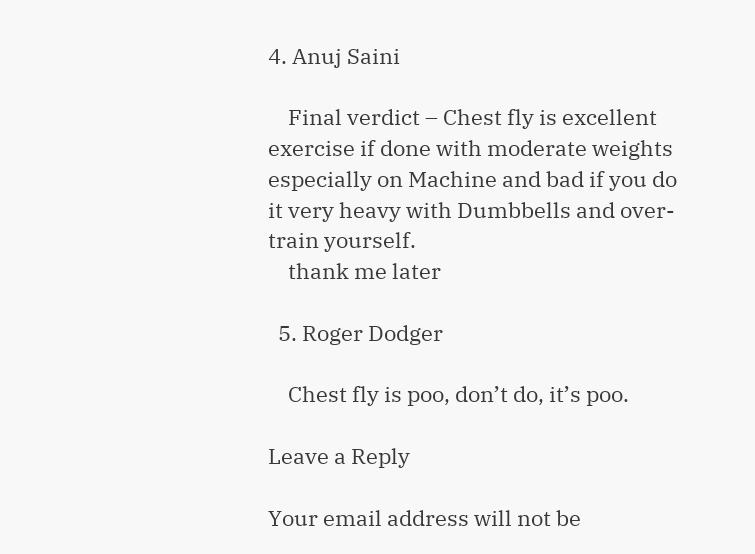4. Anuj Saini

    Final verdict – Chest fly is excellent exercise if done with moderate weights especially on Machine and bad if you do it very heavy with Dumbbells and over-train yourself.
    thank me later

  5. Roger Dodger

    Chest fly is poo, don’t do, it’s poo.

Leave a Reply

Your email address will not be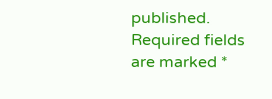published. Required fields are marked *